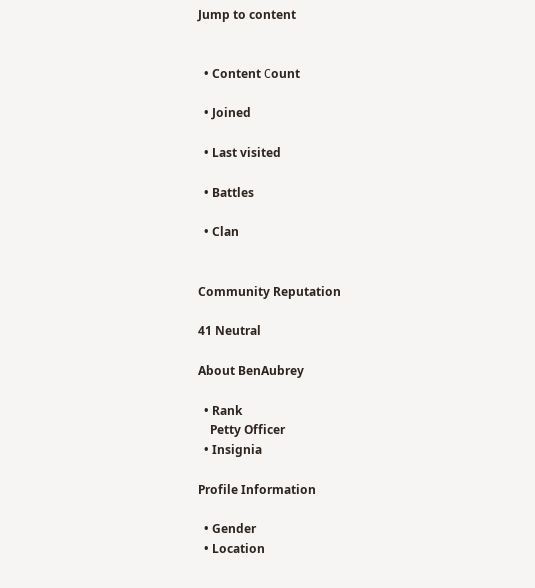Jump to content


  • Content Сount

  • Joined

  • Last visited

  • Battles

  • Clan


Community Reputation

41 Neutral

About BenAubrey

  • Rank
    Petty Officer
  • Insignia

Profile Information

  • Gender
  • Location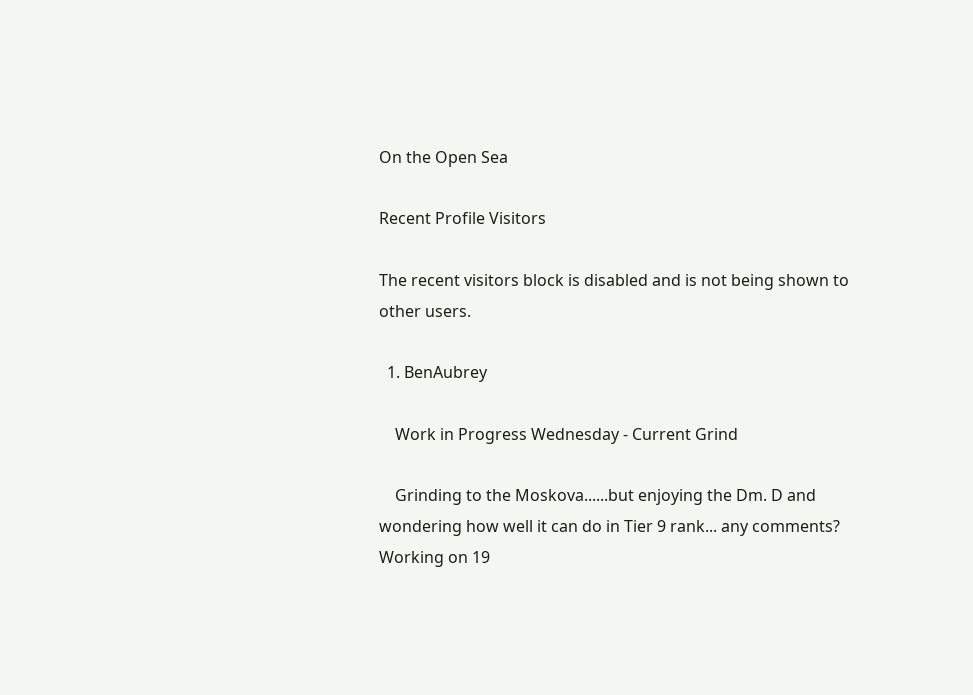On the Open Sea

Recent Profile Visitors

The recent visitors block is disabled and is not being shown to other users.

  1. BenAubrey

    Work in Progress Wednesday - Current Grind

    Grinding to the Moskova......but enjoying the Dm. D and wondering how well it can do in Tier 9 rank... any comments? Working on 19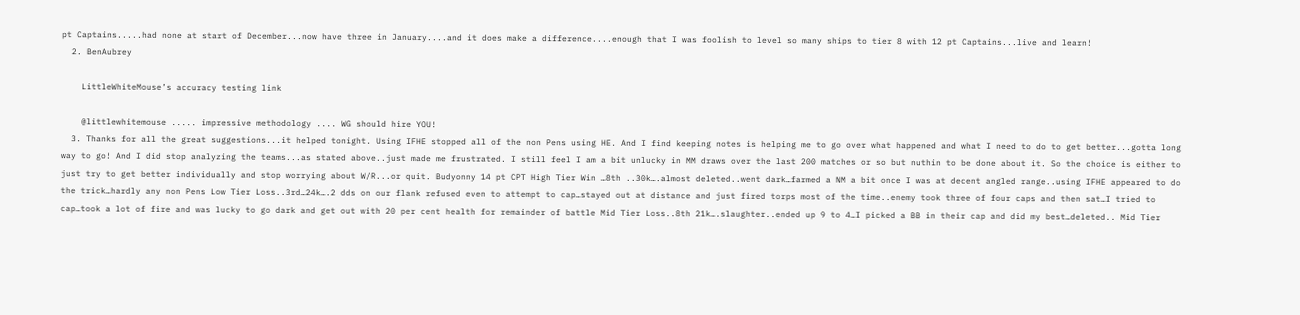pt Captains.....had none at start of December...now have three in January....and it does make a difference....enough that I was foolish to level so many ships to tier 8 with 12 pt Captains...live and learn!
  2. BenAubrey

    LittleWhiteMouse’s accuracy testing link

    @littlewhitemouse ..... impressive methodology .... WG should hire YOU!
  3. Thanks for all the great suggestions...it helped tonight. Using IFHE stopped all of the non Pens using HE. And I find keeping notes is helping me to go over what happened and what I need to do to get better...gotta long way to go! And I did stop analyzing the teams...as stated above..just made me frustrated. I still feel I am a bit unlucky in MM draws over the last 200 matches or so but nuthin to be done about it. So the choice is either to just try to get better individually and stop worrying about W/R...or quit. Budyonny 14 pt CPT High Tier Win …8th ..30k….almost deleted..went dark…farmed a NM a bit once I was at decent angled range..using IFHE appeared to do the trick…hardly any non Pens Low Tier Loss..3rd…24k….2 dds on our flank refused even to attempt to cap…stayed out at distance and just fired torps most of the time..enemy took three of four caps and then sat…I tried to cap…took a lot of fire and was lucky to go dark and get out with 20 per cent health for remainder of battle Mid Tier Loss..8th 21k….slaughter..ended up 9 to 4…I picked a BB in their cap and did my best…deleted.. Mid Tier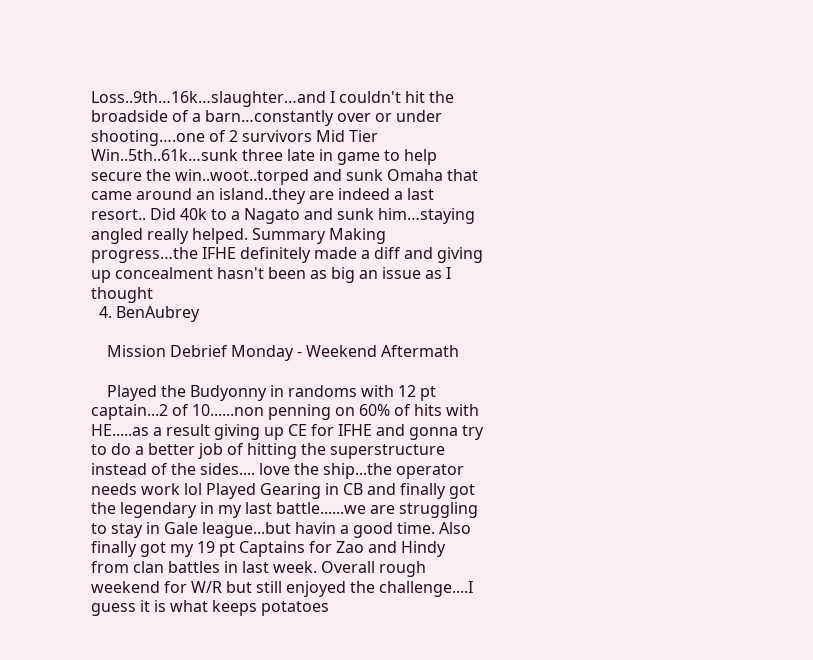Loss..9th…16k…slaughter…and I couldn't hit the broadside of a barn…constantly over or under shooting….one of 2 survivors Mid Tier Win..5th..61k…sunk three late in game to help secure the win..woot..torped and sunk Omaha that came around an island..they are indeed a last resort.. Did 40k to a Nagato and sunk him…staying angled really helped. Summary Making progress…the IFHE definitely made a diff and giving up concealment hasn't been as big an issue as I thought
  4. BenAubrey

    Mission Debrief Monday - Weekend Aftermath

    Played the Budyonny in randoms with 12 pt captain...2 of 10......non penning on 60% of hits with HE.....as a result giving up CE for IFHE and gonna try to do a better job of hitting the superstructure instead of the sides.... love the ship...the operator needs work lol Played Gearing in CB and finally got the legendary in my last battle......we are struggling to stay in Gale league...but havin a good time. Also finally got my 19 pt Captains for Zao and Hindy from clan battles in last week. Overall rough weekend for W/R but still enjoyed the challenge....I guess it is what keeps potatoes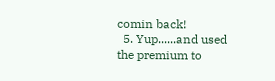comin back!
  5. Yup......and used the premium to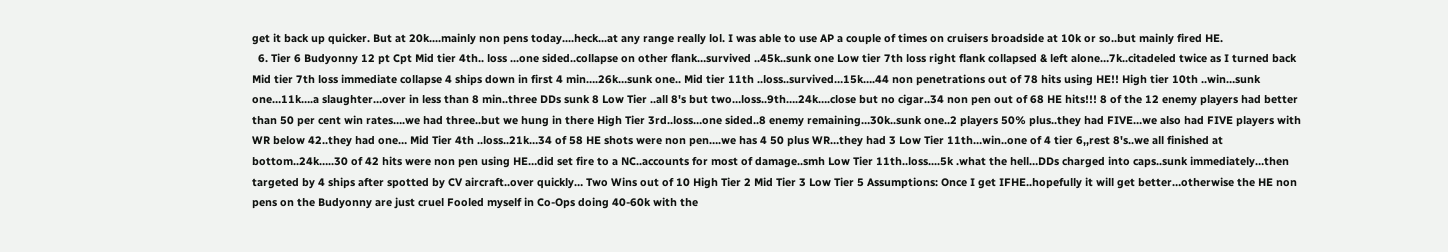get it back up quicker. But at 20k....mainly non pens today....heck...at any range really lol. I was able to use AP a couple of times on cruisers broadside at 10k or so..but mainly fired HE.
  6. Tier 6 Budyonny 12 pt Cpt Mid tier 4th.. loss ...one sided..collapse on other flank…survived ..45k..sunk one Low tier 7th loss right flank collapsed & left alone…7k..citadeled twice as I turned back Mid tier 7th loss immediate collapse 4 ships down in first 4 min….26k…sunk one.. Mid tier 11th ..loss..survived…15k….44 non penetrations out of 78 hits using HE!! High tier 10th ..win…sunk one…11k….a slaughter…over in less than 8 min..three DDs sunk 8 Low Tier ..all 8's but two…loss..9th….24k….close but no cigar..34 non pen out of 68 HE hits!!! 8 of the 12 enemy players had better than 50 per cent win rates….we had three..but we hung in there High Tier 3rd..loss…one sided..8 enemy remaining…30k..sunk one..2 players 50% plus..they had FIVE…we also had FIVE players with WR below 42..they had one… Mid Tier 4th ..loss..21k…34 of 58 HE shots were non pen….we has 4 50 plus WR…they had 3 Low Tier 11th…win..one of 4 tier 6,,rest 8's..we all finished at bottom..24k…..30 of 42 hits were non pen using HE…did set fire to a NC..accounts for most of damage..smh Low Tier 11th..loss....5k .what the hell…DDs charged into caps..sunk immediately…then targeted by 4 ships after spotted by CV aircraft..over quickly… Two Wins out of 10 High Tier 2 Mid Tier 3 Low Tier 5 Assumptions: Once I get IFHE..hopefully it will get better…otherwise the HE non pens on the Budyonny are just cruel Fooled myself in Co-Ops doing 40-60k with the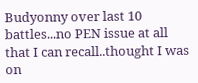Budyonny over last 10 battles...no PEN issue at all that I can recall..thought I was on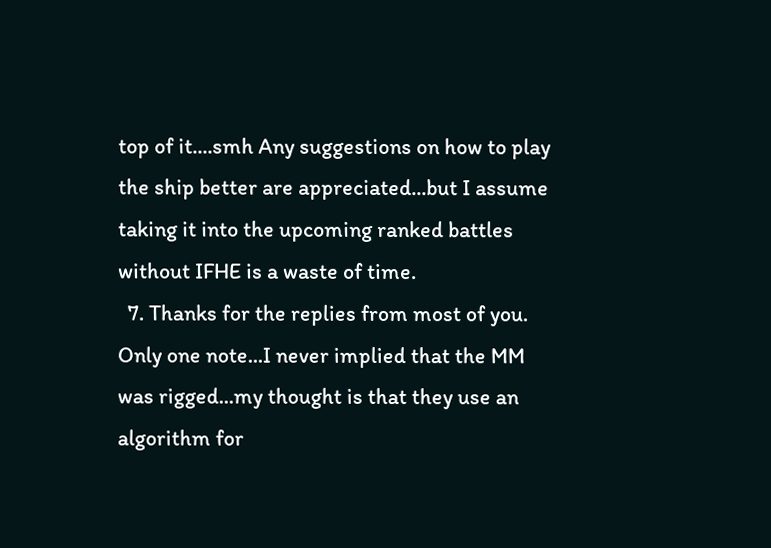top of it....smh Any suggestions on how to play the ship better are appreciated...but I assume taking it into the upcoming ranked battles without IFHE is a waste of time.
  7. Thanks for the replies from most of you. Only one note...I never implied that the MM was rigged...my thought is that they use an algorithm for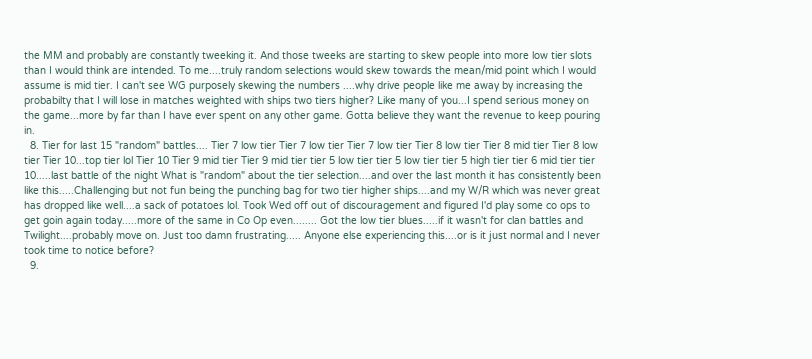the MM and probably are constantly tweeking it. And those tweeks are starting to skew people into more low tier slots than I would think are intended. To me....truly random selections would skew towards the mean/mid point which I would assume is mid tier. I can't see WG purposely skewing the numbers ....why drive people like me away by increasing the probabilty that I will lose in matches weighted with ships two tiers higher? Like many of you...I spend serious money on the game...more by far than I have ever spent on any other game. Gotta believe they want the revenue to keep pouring in.
  8. Tier for last 15 "random" battles.... Tier 7 low tier Tier 7 low tier Tier 7 low tier Tier 8 low tier Tier 8 mid tier Tier 8 low tier Tier 10...top tier lol Tier 10 Tier 9 mid tier Tier 9 mid tier tier 5 low tier tier 5 low tier tier 5 high tier tier 6 mid tier tier 10.....last battle of the night What is "random" about the tier selection....and over the last month it has consistently been like this.....Challenging but not fun being the punching bag for two tier higher ships....and my W/R which was never great has dropped like well....a sack of potatoes lol. Took Wed off out of discouragement and figured I'd play some co ops to get goin again today.....more of the same in Co Op even........ Got the low tier blues.....if it wasn't for clan battles and Twilight....probably move on. Just too damn frustrating..... Anyone else experiencing this....or is it just normal and I never took time to notice before?
  9.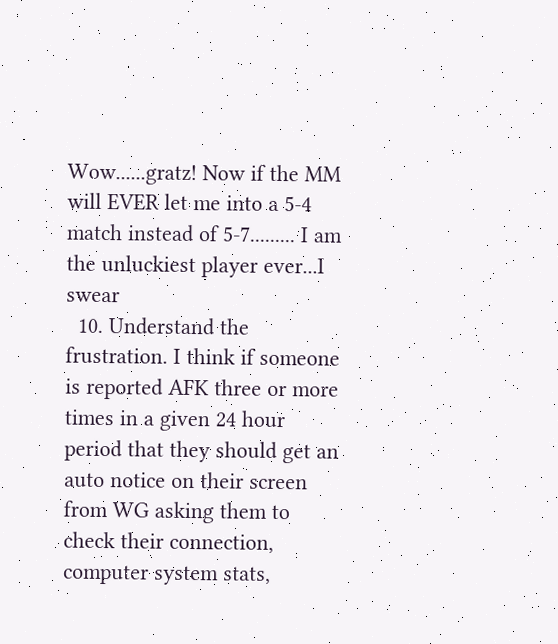Wow......gratz! Now if the MM will EVER let me into a 5-4 match instead of 5-7......... I am the unluckiest player ever...I swear
  10. Understand the frustration. I think if someone is reported AFK three or more times in a given 24 hour period that they should get an auto notice on their screen from WG asking them to check their connection, computer system stats,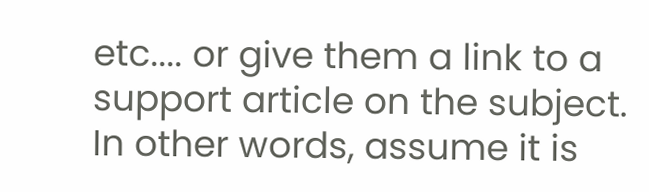etc.... or give them a link to a support article on the subject. In other words, assume it is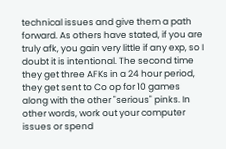technical issues and give them a path forward. As others have stated, if you are truly afk, you gain very little if any exp, so I doubt it is intentional. The second time they get three AFKs in a 24 hour period, they get sent to Co op for 10 games along with the other "serious" pinks. In other words, work out your computer issues or spend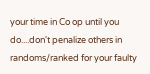your time in Co op until you do....don't penalize others in randoms/ranked for your faulty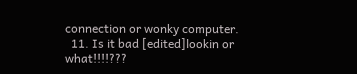connection or wonky computer.
  11. Is it bad [edited]lookin or what!!!!???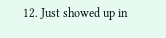12. Just showed up in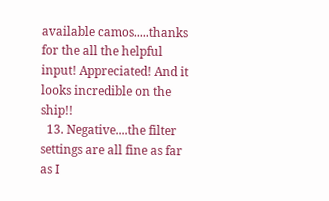available camos.....thanks for the all the helpful input! Appreciated! And it looks incredible on the ship!!
  13. Negative....the filter settings are all fine as far as I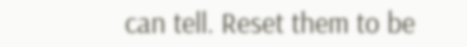can tell. Reset them to be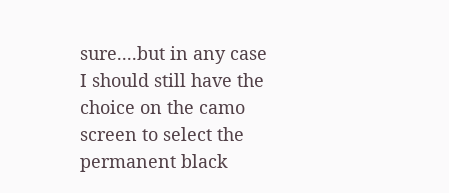sure....but in any case I should still have the choice on the camo screen to select the permanent black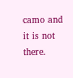camo and it is not there.